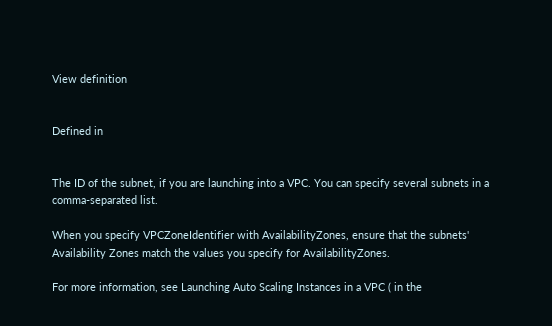View definition


Defined in


The ID of the subnet, if you are launching into a VPC. You can specify several subnets in a comma-separated list.

When you specify VPCZoneIdentifier with AvailabilityZones, ensure that the subnets' Availability Zones match the values you specify for AvailabilityZones.

For more information, see Launching Auto Scaling Instances in a VPC ( in the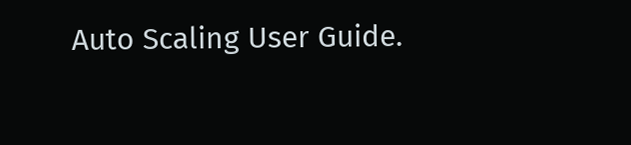Auto Scaling User Guide.